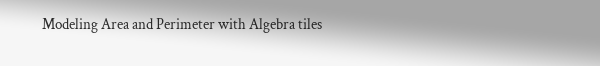Modeling Area and Perimeter with Algebra tiles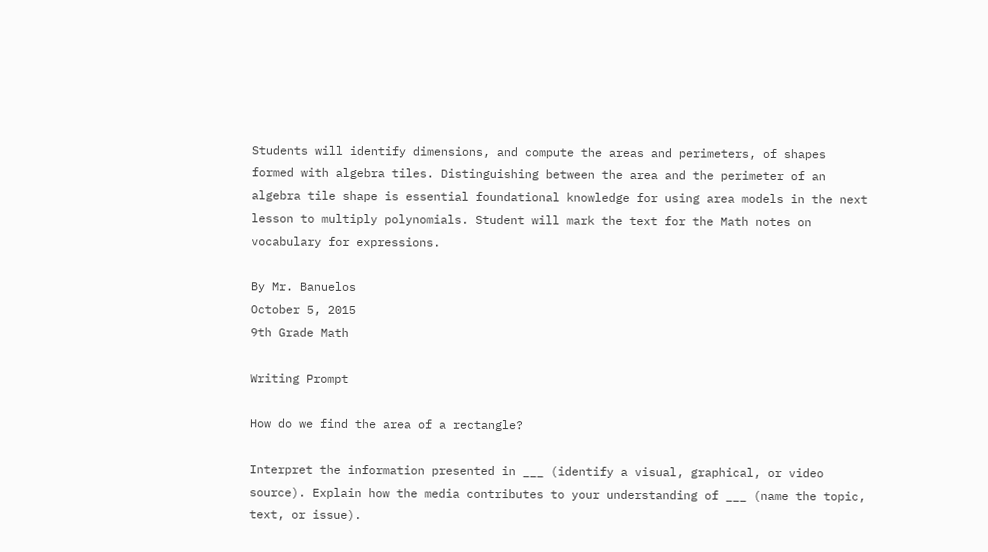Students will identify dimensions, and compute the areas and perimeters, of shapes formed with algebra tiles. Distinguishing between the area and the perimeter of an algebra tile shape is essential foundational knowledge for using area models in the next lesson to multiply polynomials. Student will mark the text for the Math notes on vocabulary for expressions.

By Mr. Banuelos
October 5, 2015
9th Grade Math

Writing Prompt

How do we find the area of a rectangle?

Interpret the information presented in ___ (identify a visual, graphical, or video source). Explain how the media contributes to your understanding of ___ (name the topic, text, or issue).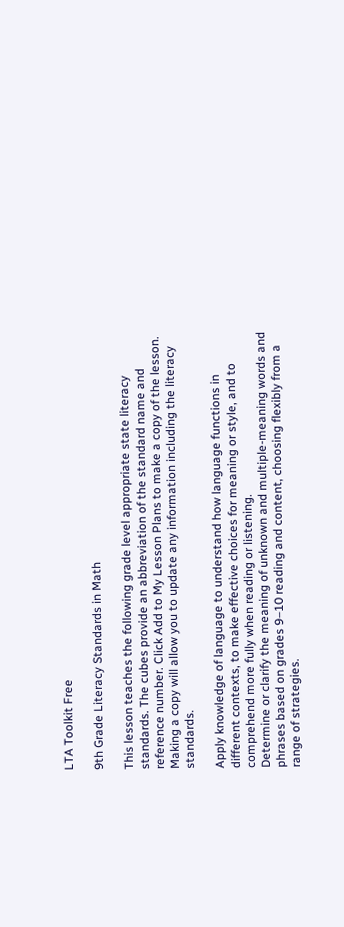LTA Toolkit Free

9th Grade Literacy Standards in Math

This lesson teaches the following grade level appropriate state literacy standards. The cubes provide an abbreviation of the standard name and reference number. Click Add to My Lesson Plans to make a copy of the lesson. Making a copy will allow you to update any information including the literacy standards.

Apply knowledge of language to understand how language functions in different contexts, to make effective choices for meaning or style, and to comprehend more fully when reading or listening.
Determine or clarify the meaning of unknown and multiple-meaning words and phrases based on grades 9–10 reading and content, choosing flexibly from a range of strategies.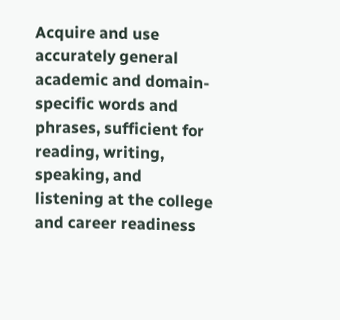Acquire and use accurately general academic and domain-specific words and phrases, sufficient for reading, writing, speaking, and listening at the college and career readiness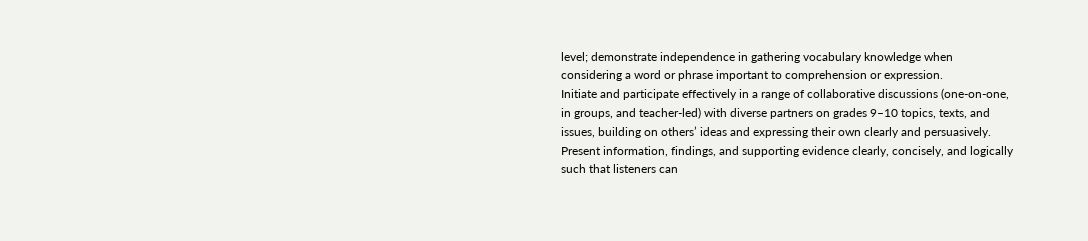level; demonstrate independence in gathering vocabulary knowledge when considering a word or phrase important to comprehension or expression.
Initiate and participate effectively in a range of collaborative discussions (one-on-one, in groups, and teacher-led) with diverse partners on grades 9–10 topics, texts, and issues, building on others’ ideas and expressing their own clearly and persuasively.
Present information, findings, and supporting evidence clearly, concisely, and logically such that listeners can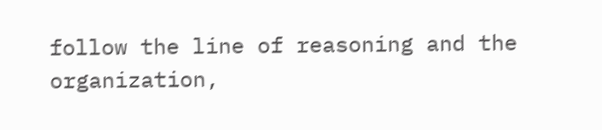follow the line of reasoning and the organization,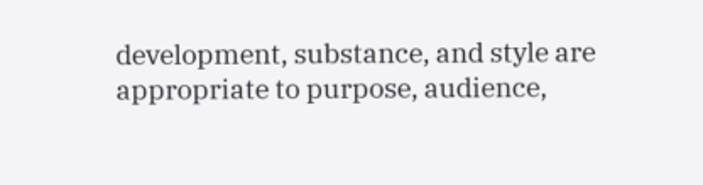development, substance, and style are appropriate to purpose, audience,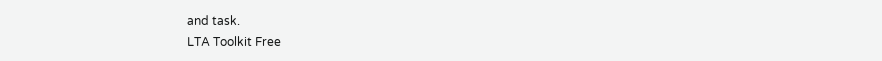and task.
LTA Toolkit Free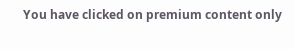You have clicked on premium content only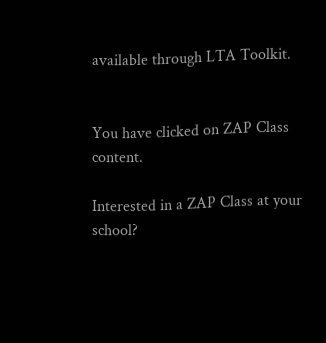available through LTA Toolkit.


You have clicked on ZAP Class content.

Interested in a ZAP Class at your school?